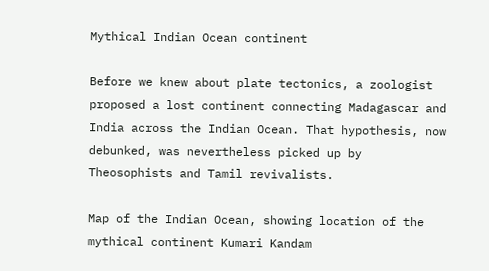Mythical Indian Ocean continent

Before we knew about plate tectonics, a zoologist proposed a lost continent connecting Madagascar and India across the Indian Ocean. That hypothesis, now debunked, was nevertheless picked up by Theosophists and Tamil revivalists.

Map of the Indian Ocean, showing location of the mythical continent Kumari Kandam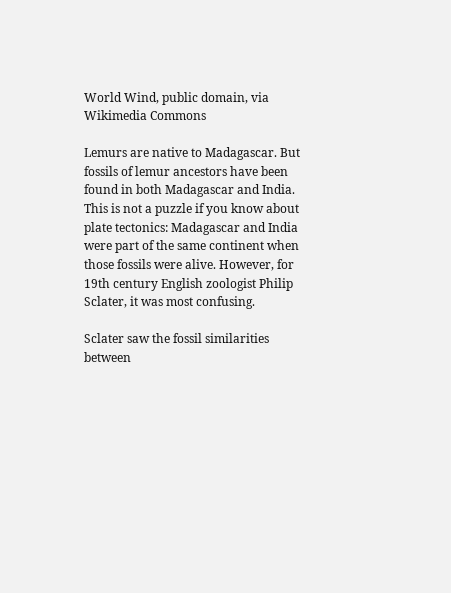World Wind, public domain, via Wikimedia Commons

Lemurs are native to Madagascar. But fossils of lemur ancestors have been found in both Madagascar and India. This is not a puzzle if you know about plate tectonics: Madagascar and India were part of the same continent when those fossils were alive. However, for 19th century English zoologist Philip Sclater, it was most confusing.

Sclater saw the fossil similarities between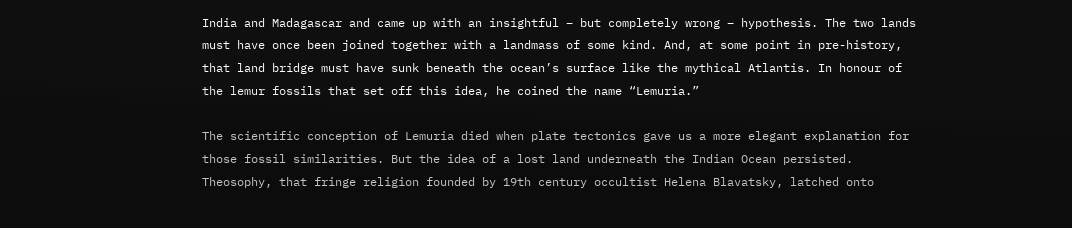India and Madagascar and came up with an insightful – but completely wrong – hypothesis. The two lands must have once been joined together with a landmass of some kind. And, at some point in pre-history, that land bridge must have sunk beneath the ocean’s surface like the mythical Atlantis. In honour of the lemur fossils that set off this idea, he coined the name “Lemuria.”

The scientific conception of Lemuria died when plate tectonics gave us a more elegant explanation for those fossil similarities. But the idea of a lost land underneath the Indian Ocean persisted. Theosophy, that fringe religion founded by 19th century occultist Helena Blavatsky, latched onto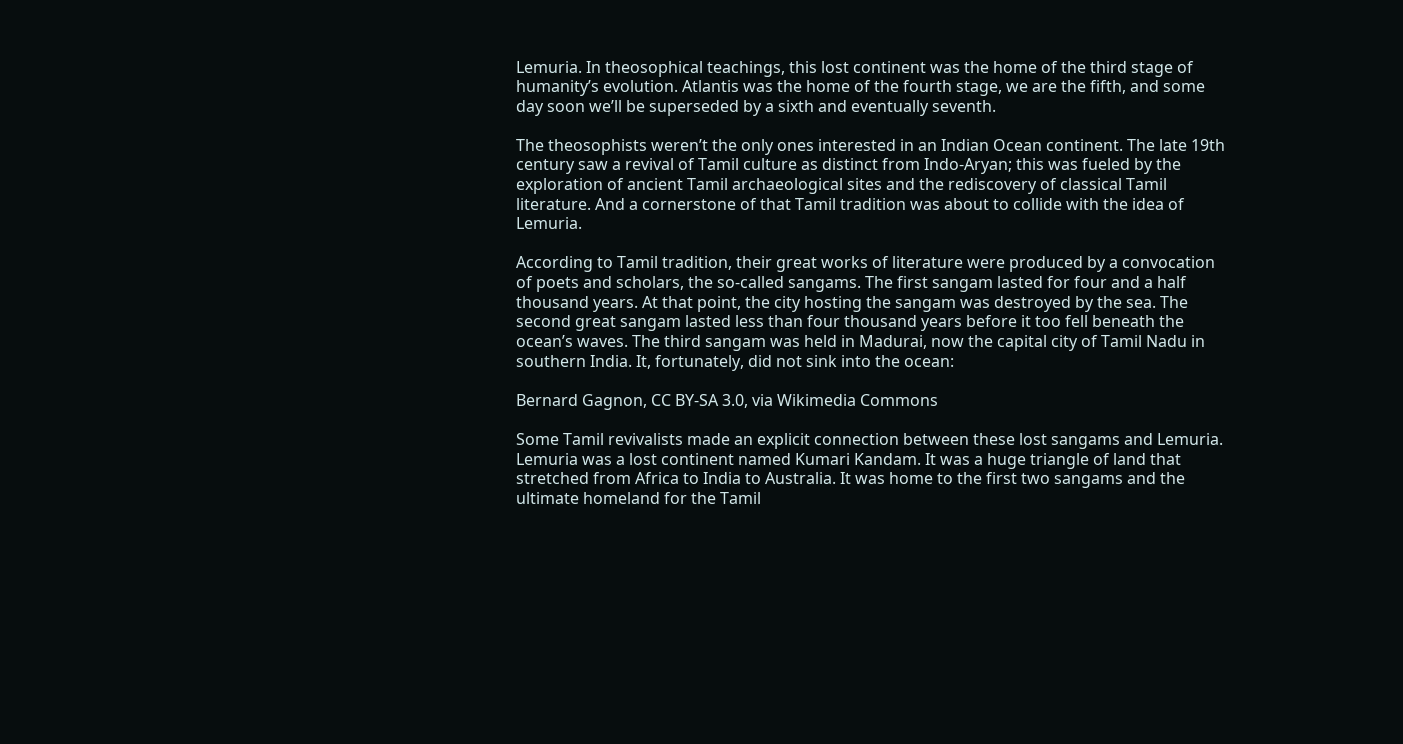Lemuria. In theosophical teachings, this lost continent was the home of the third stage of humanity’s evolution. Atlantis was the home of the fourth stage, we are the fifth, and some day soon we’ll be superseded by a sixth and eventually seventh.

The theosophists weren’t the only ones interested in an Indian Ocean continent. The late 19th century saw a revival of Tamil culture as distinct from Indo-Aryan; this was fueled by the exploration of ancient Tamil archaeological sites and the rediscovery of classical Tamil literature. And a cornerstone of that Tamil tradition was about to collide with the idea of Lemuria.

According to Tamil tradition, their great works of literature were produced by a convocation of poets and scholars, the so-called sangams. The first sangam lasted for four and a half thousand years. At that point, the city hosting the sangam was destroyed by the sea. The second great sangam lasted less than four thousand years before it too fell beneath the ocean’s waves. The third sangam was held in Madurai, now the capital city of Tamil Nadu in southern India. It, fortunately, did not sink into the ocean:

Bernard Gagnon, CC BY-SA 3.0, via Wikimedia Commons

Some Tamil revivalists made an explicit connection between these lost sangams and Lemuria. Lemuria was a lost continent named Kumari Kandam. It was a huge triangle of land that stretched from Africa to India to Australia. It was home to the first two sangams and the ultimate homeland for the Tamil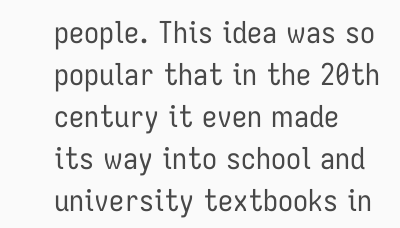people. This idea was so popular that in the 20th century it even made its way into school and university textbooks in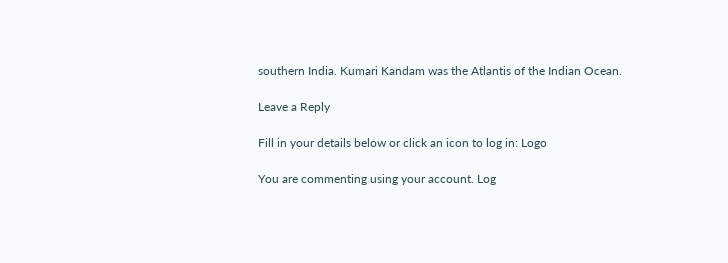southern India. Kumari Kandam was the Atlantis of the Indian Ocean.

Leave a Reply

Fill in your details below or click an icon to log in: Logo

You are commenting using your account. Log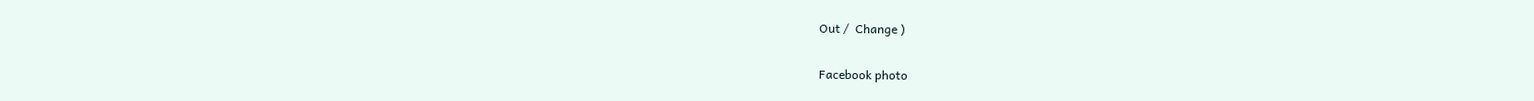Out /  Change )

Facebook photo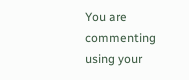You are commenting using your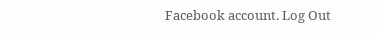Facebook account. Log Out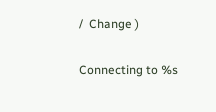/  Change )

Connecting to %s